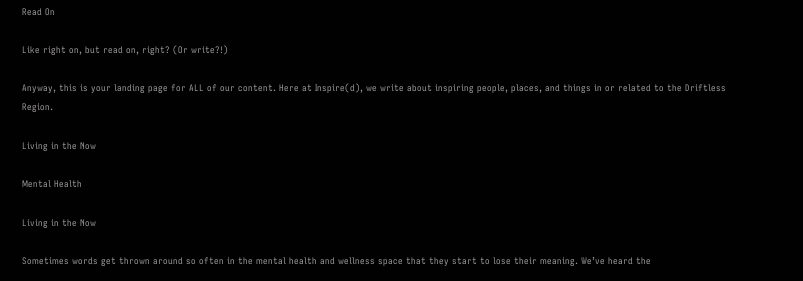Read On

Like right on, but read on, right? (Or write?!)

Anyway, this is your landing page for ALL of our content. Here at Inspire(d), we write about inspiring people, places, and things in or related to the Driftless Region.

Living in the Now

Mental Health

Living in the Now

Sometimes words get thrown around so often in the mental health and wellness space that they start to lose their meaning. We’ve heard the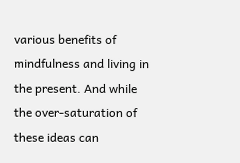various benefits of mindfulness and living in the present. And while the over-saturation of these ideas can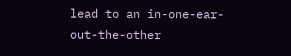lead to an in-one-ear-out-the-other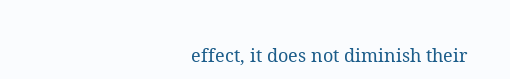effect, it does not diminish their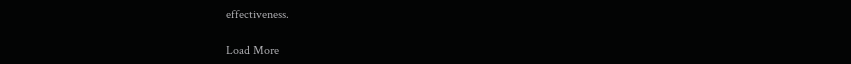effectiveness.

Load More